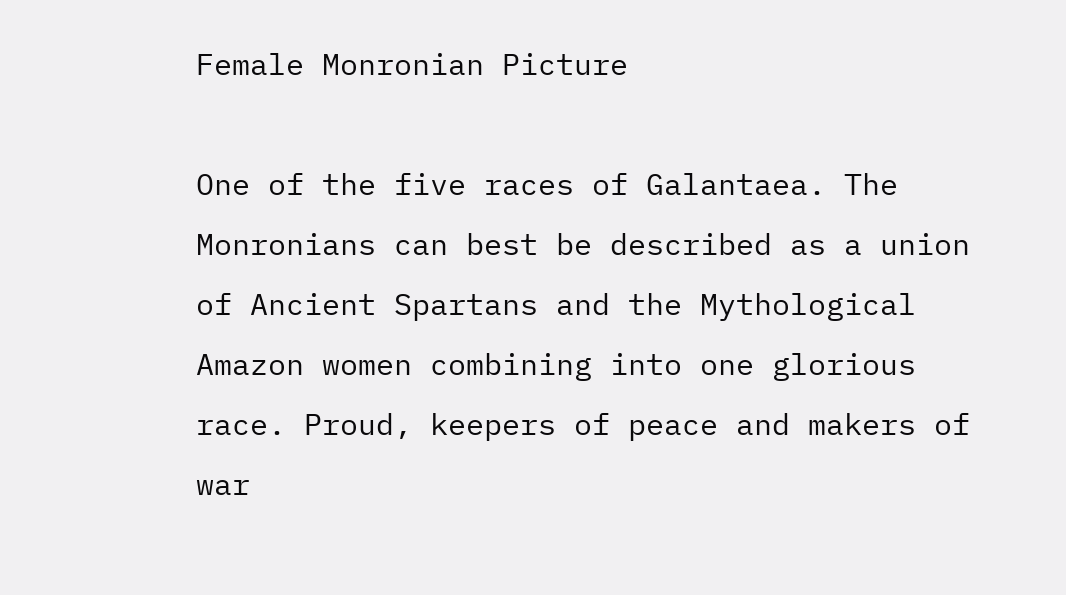Female Monronian Picture

One of the five races of Galantaea. The Monronians can best be described as a union of Ancient Spartans and the Mythological Amazon women combining into one glorious race. Proud, keepers of peace and makers of war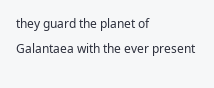they guard the planet of Galantaea with the ever present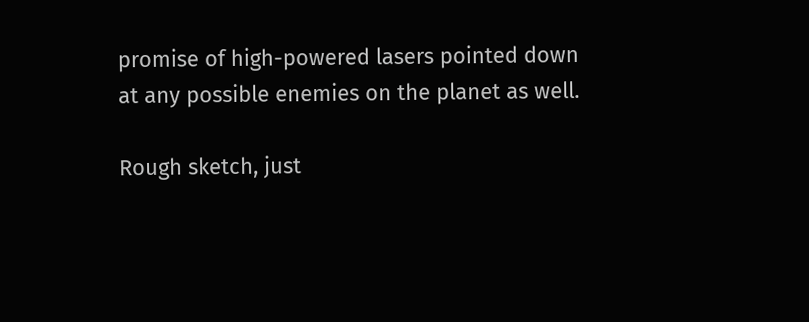promise of high-powered lasers pointed down at any possible enemies on the planet as well.

Rough sketch, just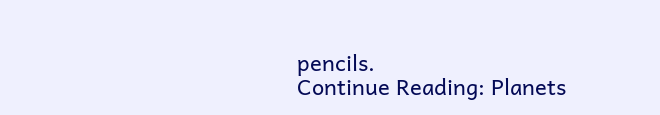pencils.
Continue Reading: Planets